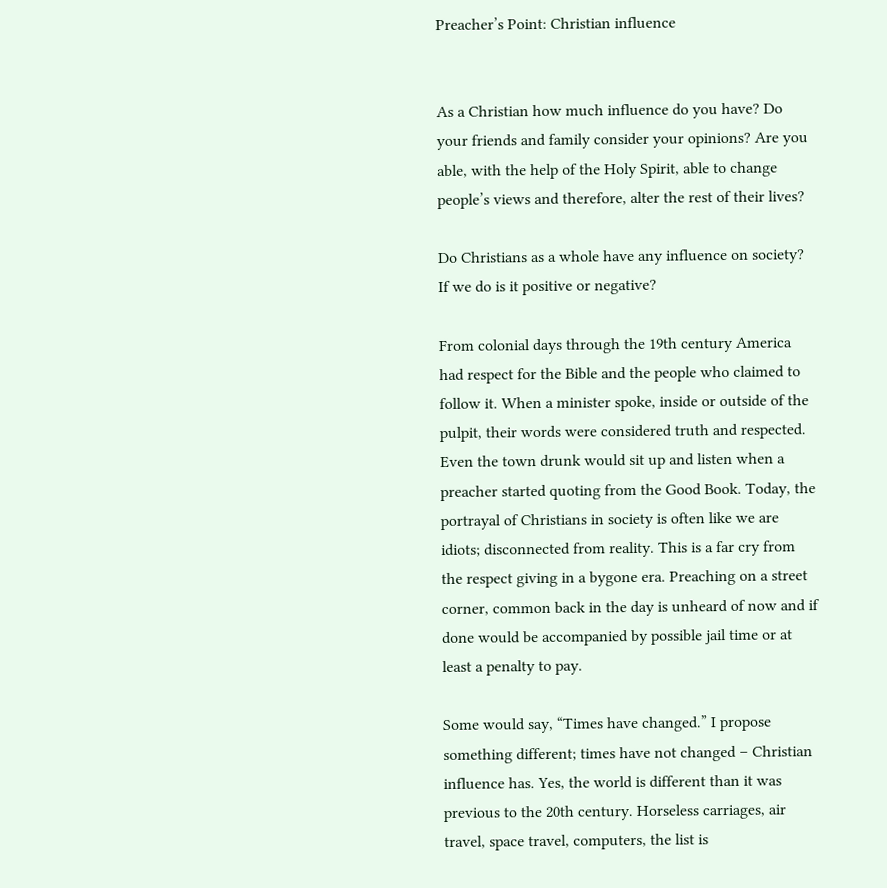Preacher’s Point: Christian influence


As a Christian how much influence do you have? Do your friends and family consider your opinions? Are you able, with the help of the Holy Spirit, able to change people’s views and therefore, alter the rest of their lives?

Do Christians as a whole have any influence on society? If we do is it positive or negative?

From colonial days through the 19th century America had respect for the Bible and the people who claimed to follow it. When a minister spoke, inside or outside of the pulpit, their words were considered truth and respected. Even the town drunk would sit up and listen when a preacher started quoting from the Good Book. Today, the portrayal of Christians in society is often like we are idiots; disconnected from reality. This is a far cry from the respect giving in a bygone era. Preaching on a street corner, common back in the day is unheard of now and if done would be accompanied by possible jail time or at least a penalty to pay.

Some would say, “Times have changed.” I propose something different; times have not changed – Christian influence has. Yes, the world is different than it was previous to the 20th century. Horseless carriages, air travel, space travel, computers, the list is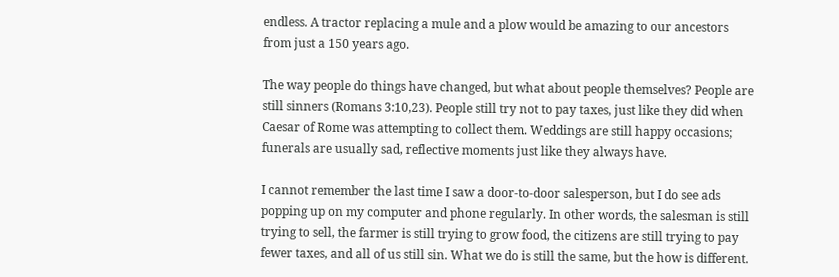endless. A tractor replacing a mule and a plow would be amazing to our ancestors from just a 150 years ago.

The way people do things have changed, but what about people themselves? People are still sinners (Romans 3:10,23). People still try not to pay taxes, just like they did when Caesar of Rome was attempting to collect them. Weddings are still happy occasions; funerals are usually sad, reflective moments just like they always have.

I cannot remember the last time I saw a door-to-door salesperson, but I do see ads popping up on my computer and phone regularly. In other words, the salesman is still trying to sell, the farmer is still trying to grow food, the citizens are still trying to pay fewer taxes, and all of us still sin. What we do is still the same, but the how is different.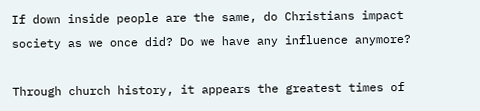If down inside people are the same, do Christians impact society as we once did? Do we have any influence anymore?

Through church history, it appears the greatest times of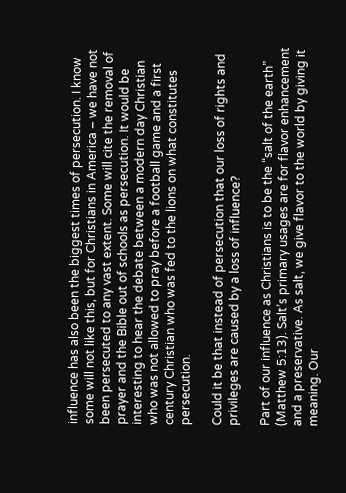influence has also been the biggest times of persecution. I know some will not like this, but for Christians in America – we have not been persecuted to any vast extent. Some will cite the removal of prayer and the Bible out of schools as persecution. It would be interesting to hear the debate between a modern day Christian who was not allowed to pray before a football game and a first century Christian who was fed to the lions on what constitutes persecution.

Could it be that instead of persecution that our loss of rights and privileges are caused by a loss of influence?

Part of our influence as Christians is to be the “salt of the earth” (Matthew 5:13). Salt’s primary usages are for flavor enhancement and a preservative. As salt, we give flavor to the world by giving it meaning. Our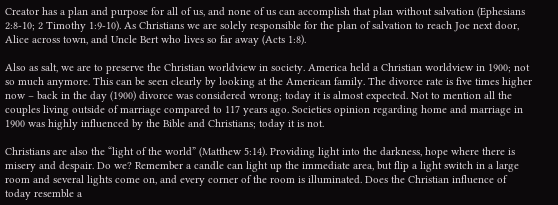Creator has a plan and purpose for all of us, and none of us can accomplish that plan without salvation (Ephesians 2:8-10; 2 Timothy 1:9-10). As Christians we are solely responsible for the plan of salvation to reach Joe next door, Alice across town, and Uncle Bert who lives so far away (Acts 1:8).

Also as salt, we are to preserve the Christian worldview in society. America held a Christian worldview in 1900; not so much anymore. This can be seen clearly by looking at the American family. The divorce rate is five times higher now – back in the day (1900) divorce was considered wrong; today it is almost expected. Not to mention all the couples living outside of marriage compared to 117 years ago. Societies opinion regarding home and marriage in 1900 was highly influenced by the Bible and Christians; today it is not.

Christians are also the “light of the world” (Matthew 5:14). Providing light into the darkness, hope where there is misery and despair. Do we? Remember a candle can light up the immediate area, but flip a light switch in a large room and several lights come on, and every corner of the room is illuminated. Does the Christian influence of today resemble a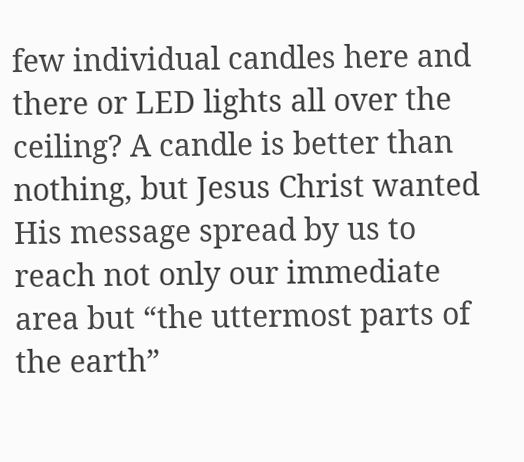few individual candles here and there or LED lights all over the ceiling? A candle is better than nothing, but Jesus Christ wanted His message spread by us to reach not only our immediate area but “the uttermost parts of the earth”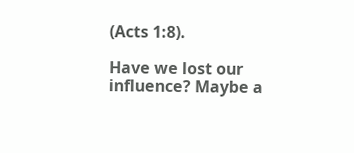(Acts 1:8).

Have we lost our influence? Maybe a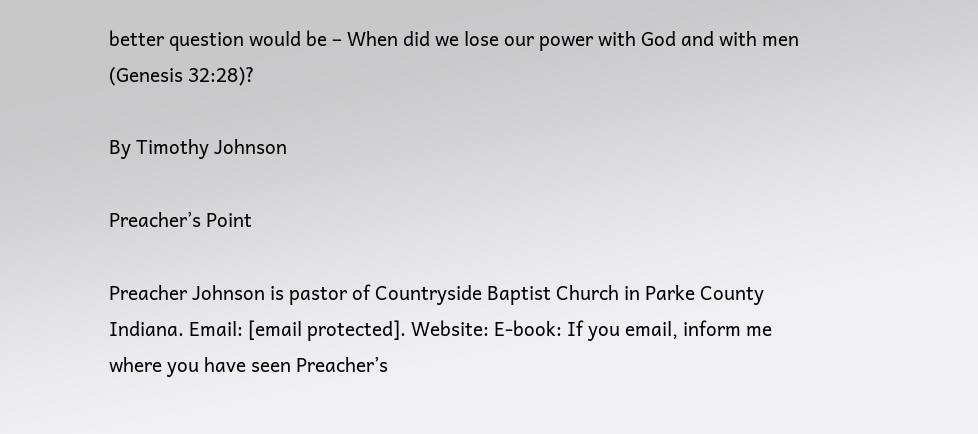better question would be – When did we lose our power with God and with men (Genesis 32:28)?

By Timothy Johnson

Preacher’s Point

Preacher Johnson is pastor of Countryside Baptist Church in Parke County Indiana. Email: [email protected]. Website: E-book: If you email, inform me where you have seen Preacher’s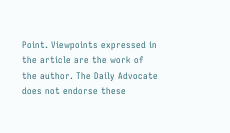Point. Viewpoints expressed in the article are the work of the author. The Daily Advocate does not endorse these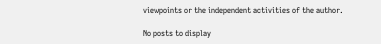viewpoints or the independent activities of the author.

No posts to display